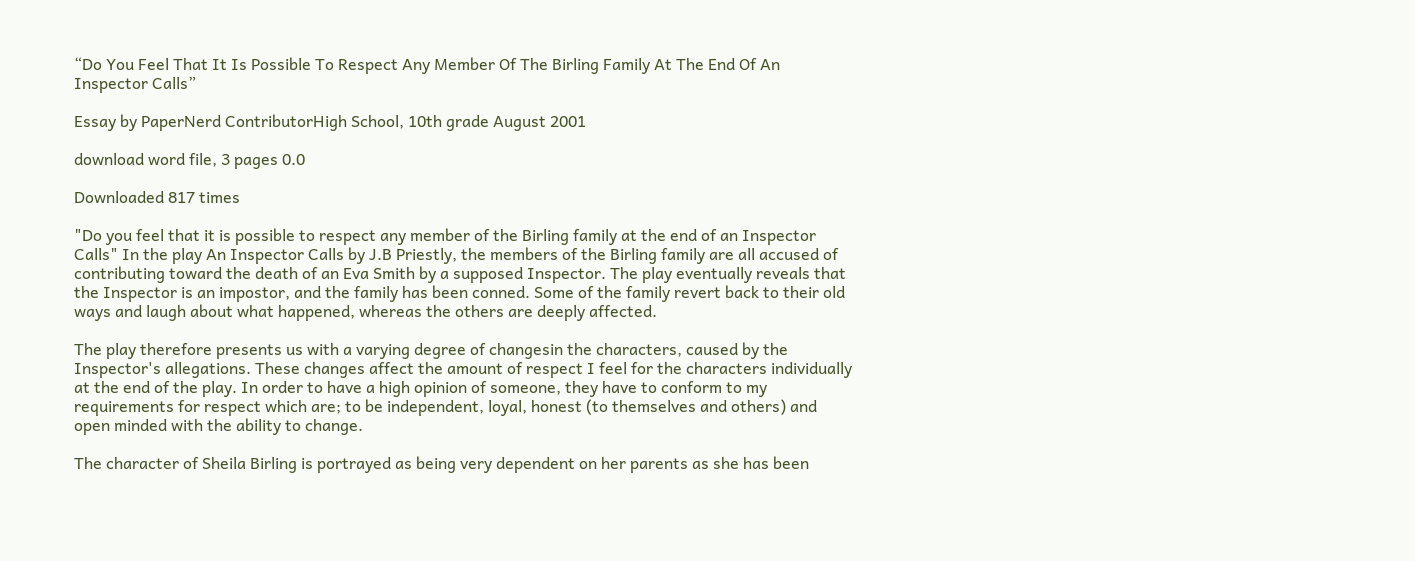“Do You Feel That It Is Possible To Respect Any Member Of The Birling Family At The End Of An Inspector Calls”

Essay by PaperNerd ContributorHigh School, 10th grade August 2001

download word file, 3 pages 0.0

Downloaded 817 times

"Do you feel that it is possible to respect any member of the Birling family at the end of an Inspector Calls" In the play An Inspector Calls by J.B Priestly, the members of the Birling family are all accused of contributing toward the death of an Eva Smith by a supposed Inspector. The play eventually reveals that the Inspector is an impostor, and the family has been conned. Some of the family revert back to their old ways and laugh about what happened, whereas the others are deeply affected.

The play therefore presents us with a varying degree of changesin the characters, caused by the Inspector's allegations. These changes affect the amount of respect I feel for the characters individually at the end of the play. In order to have a high opinion of someone, they have to conform to my requirements for respect which are; to be independent, loyal, honest (to themselves and others) and open minded with the ability to change.

The character of Sheila Birling is portrayed as being very dependent on her parents as she has been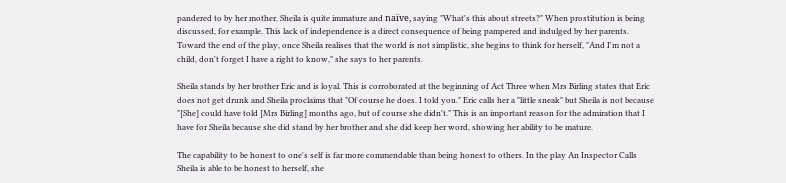pandered to by her mother. Sheila is quite immature and naïve, saying "What's this about streets?" When prostitution is being discussed, for example. This lack of independence is a direct consequence of being pampered and indulged by her parents. Toward the end of the play, once Sheila realises that the world is not simplistic, she begins to think for herself, "And I'm not a child, don't forget I have a right to know," she says to her parents.

Sheila stands by her brother Eric and is loyal. This is corroborated at the beginning of Act Three when Mrs Birling states that Eric does not get drunk and Sheila proclaims that "Of course he does. I told you." Eric calls her a "little sneak" but Sheila is not because "[She] could have told [Mrs Birling] months ago, but of course she didn't." This is an important reason for the admiration that I have for Sheila because she did stand by her brother and she did keep her word, showing her ability to be mature.

The capability to be honest to one's self is far more commendable than being honest to others. In the play An Inspector Calls Sheila is able to be honest to herself, she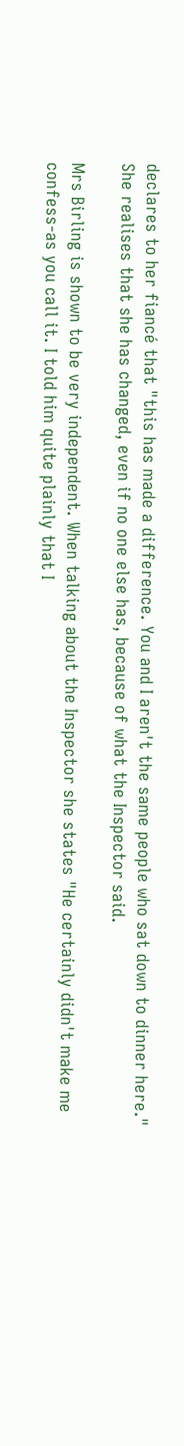declares to her fiancé that "this has made a difference. You and I aren't the same people who sat down to dinner here." She realises that she has changed, even if no one else has, because of what the Inspector said.

Mrs Birling is shown to be very independent. When talking about the Inspector she states "He certainly didn't make me confess-as you call it. I told him quite plainly that I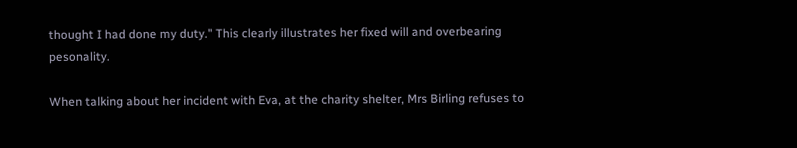thought I had done my duty." This clearly illustrates her fixed will and overbearing pesonality.

When talking about her incident with Eva, at the charity shelter, Mrs Birling refuses to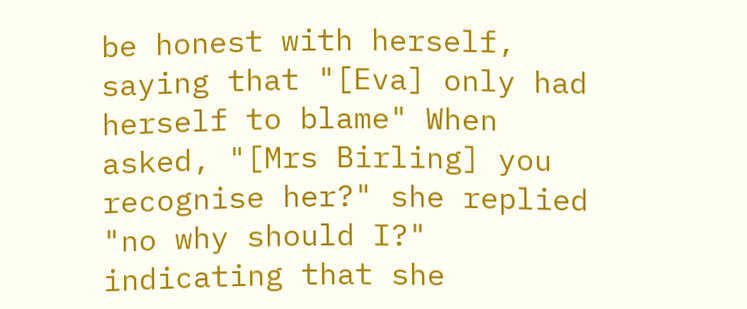be honest with herself, saying that "[Eva] only had herself to blame" When asked, "[Mrs Birling] you recognise her?" she replied "no why should I?" indicating that she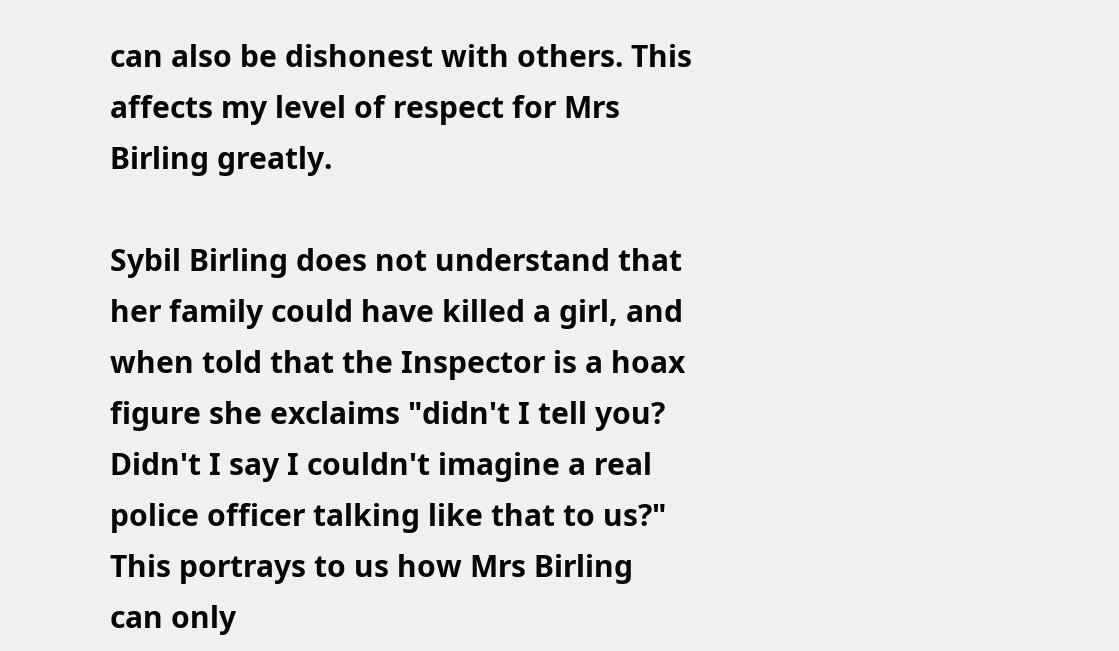can also be dishonest with others. This affects my level of respect for Mrs Birling greatly.

Sybil Birling does not understand that her family could have killed a girl, and when told that the Inspector is a hoax figure she exclaims "didn't I tell you? Didn't I say I couldn't imagine a real police officer talking like that to us?" This portrays to us how Mrs Birling can only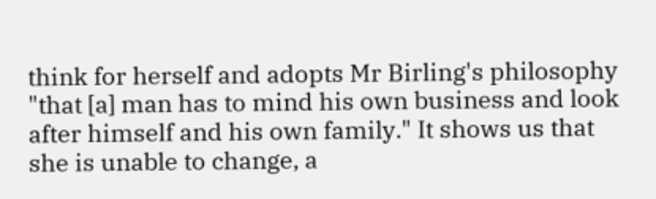think for herself and adopts Mr Birling's philosophy "that [a] man has to mind his own business and look after himself and his own family." It shows us that she is unable to change, a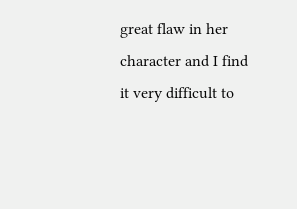great flaw in her character and I find it very difficult to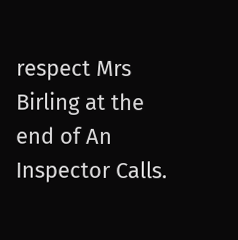respect Mrs Birling at the end of An Inspector Calls.